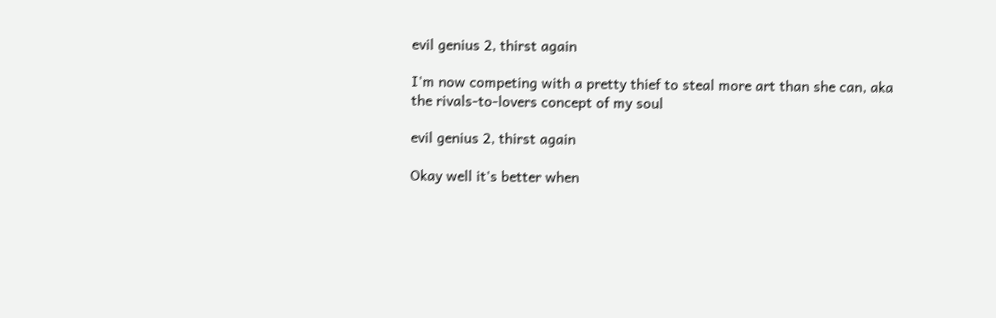evil genius 2, thirst again

I'm now competing with a pretty thief to steal more art than she can, aka the rivals-to-lovers concept of my soul

evil genius 2, thirst again

Okay well it's better when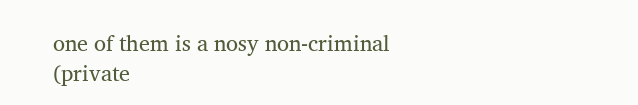one of them is a nosy non-criminal (private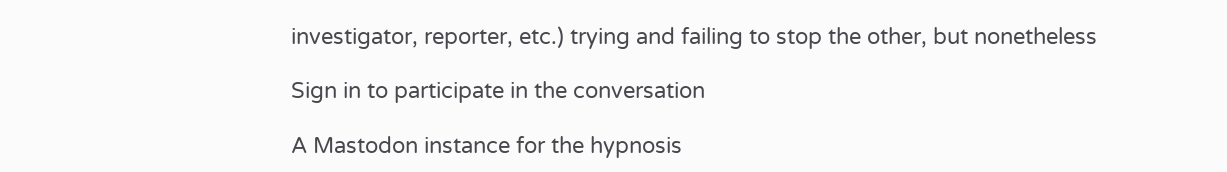investigator, reporter, etc.) trying and failing to stop the other, but nonetheless

Sign in to participate in the conversation

A Mastodon instance for the hypnosis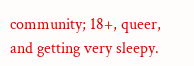community; 18+, queer, and getting very sleepy.